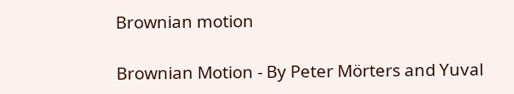Brownian motion

Brownian Motion - By Peter Mörters and Yuval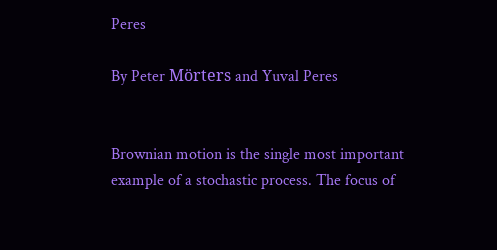Peres

By Peter Mörters and Yuval Peres


Brownian motion is the single most important example of a stochastic process. The focus of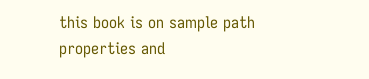this book is on sample path properties and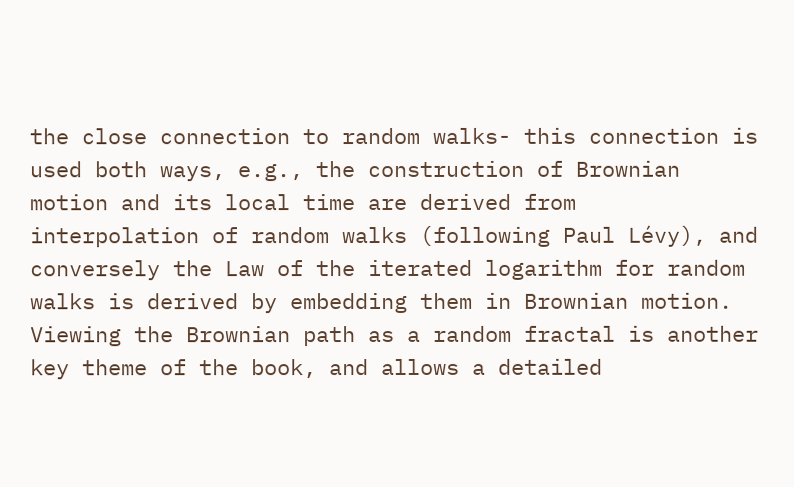the close connection to random walks- this connection is used both ways, e.g., the construction of Brownian motion and its local time are derived from
interpolation of random walks (following Paul Lévy), and conversely the Law of the iterated logarithm for random walks is derived by embedding them in Brownian motion. Viewing the Brownian path as a random fractal is another key theme of the book, and allows a detailed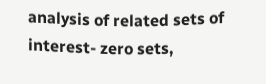analysis of related sets of interest- zero sets,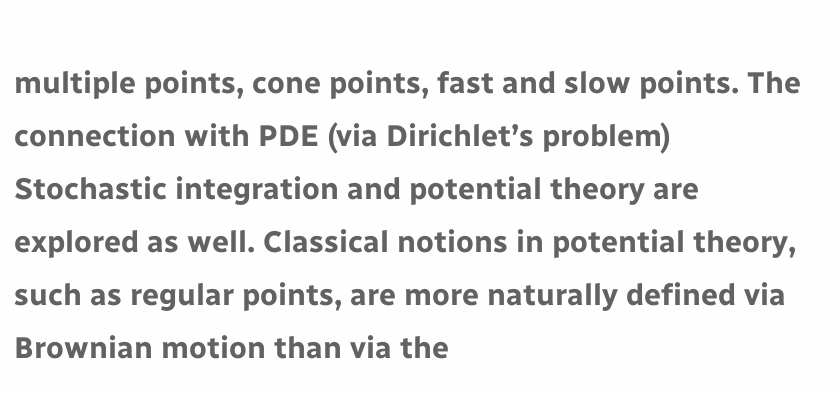multiple points, cone points, fast and slow points. The connection with PDE (via Dirichlet’s problem) Stochastic integration and potential theory are explored as well. Classical notions in potential theory, such as regular points, are more naturally defined via Brownian motion than via the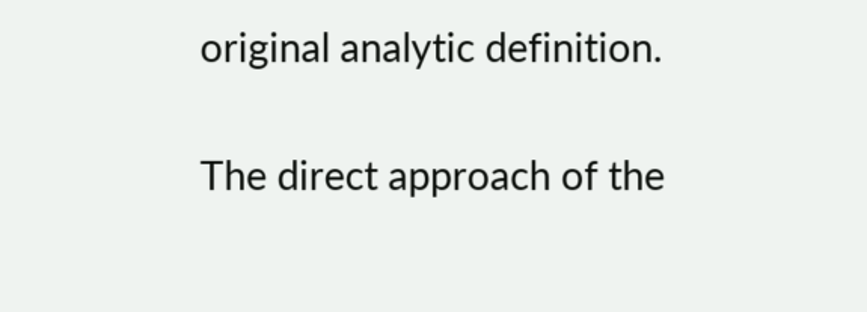original analytic definition.

The direct approach of the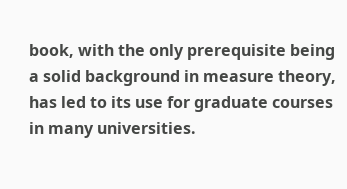book, with the only prerequisite being a solid background in measure theory, has led to its use for graduate courses in many universities.